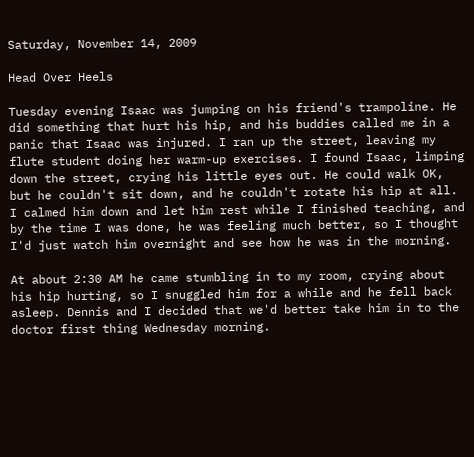Saturday, November 14, 2009

Head Over Heels

Tuesday evening Isaac was jumping on his friend's trampoline. He did something that hurt his hip, and his buddies called me in a panic that Isaac was injured. I ran up the street, leaving my flute student doing her warm-up exercises. I found Isaac, limping down the street, crying his little eyes out. He could walk OK, but he couldn't sit down, and he couldn't rotate his hip at all. I calmed him down and let him rest while I finished teaching, and by the time I was done, he was feeling much better, so I thought I'd just watch him overnight and see how he was in the morning.

At about 2:30 AM he came stumbling in to my room, crying about his hip hurting, so I snuggled him for a while and he fell back asleep. Dennis and I decided that we'd better take him in to the doctor first thing Wednesday morning.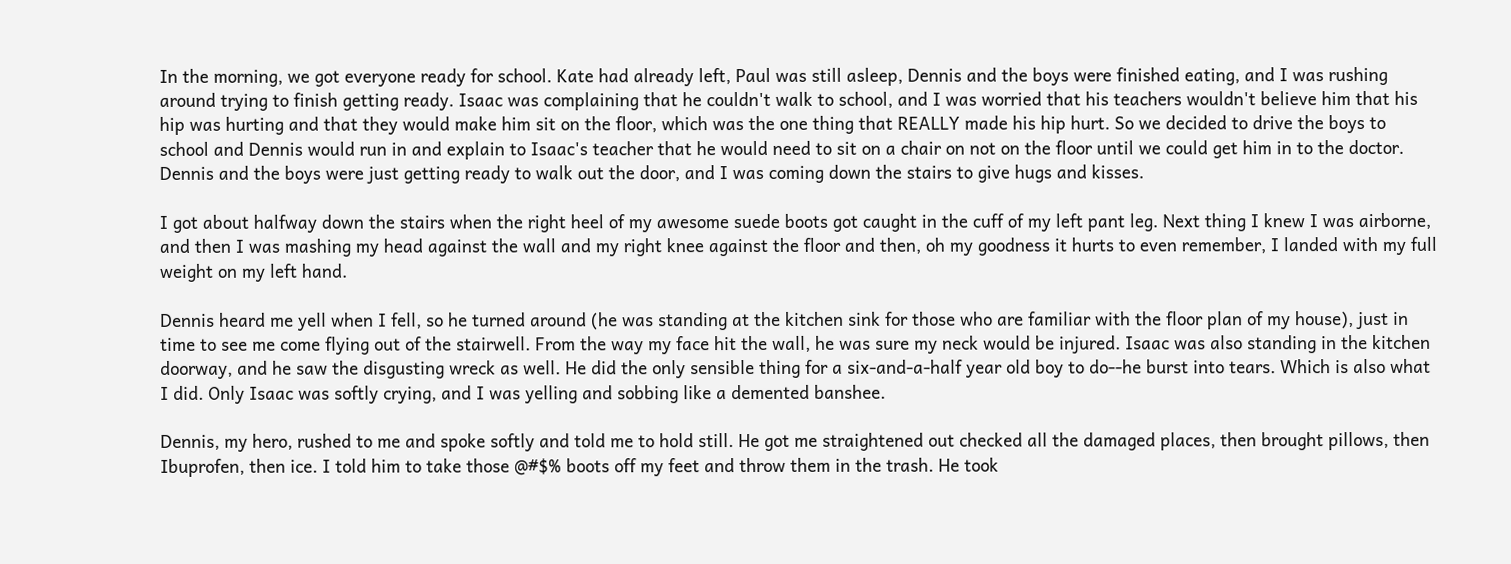In the morning, we got everyone ready for school. Kate had already left, Paul was still asleep, Dennis and the boys were finished eating, and I was rushing around trying to finish getting ready. Isaac was complaining that he couldn't walk to school, and I was worried that his teachers wouldn't believe him that his hip was hurting and that they would make him sit on the floor, which was the one thing that REALLY made his hip hurt. So we decided to drive the boys to school and Dennis would run in and explain to Isaac's teacher that he would need to sit on a chair on not on the floor until we could get him in to the doctor. Dennis and the boys were just getting ready to walk out the door, and I was coming down the stairs to give hugs and kisses.

I got about halfway down the stairs when the right heel of my awesome suede boots got caught in the cuff of my left pant leg. Next thing I knew I was airborne, and then I was mashing my head against the wall and my right knee against the floor and then, oh my goodness it hurts to even remember, I landed with my full weight on my left hand.

Dennis heard me yell when I fell, so he turned around (he was standing at the kitchen sink for those who are familiar with the floor plan of my house), just in time to see me come flying out of the stairwell. From the way my face hit the wall, he was sure my neck would be injured. Isaac was also standing in the kitchen doorway, and he saw the disgusting wreck as well. He did the only sensible thing for a six-and-a-half year old boy to do--he burst into tears. Which is also what I did. Only Isaac was softly crying, and I was yelling and sobbing like a demented banshee.

Dennis, my hero, rushed to me and spoke softly and told me to hold still. He got me straightened out checked all the damaged places, then brought pillows, then Ibuprofen, then ice. I told him to take those @#$% boots off my feet and throw them in the trash. He took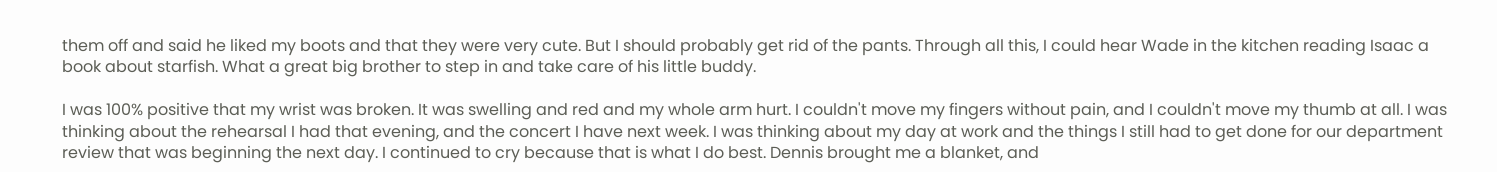them off and said he liked my boots and that they were very cute. But I should probably get rid of the pants. Through all this, I could hear Wade in the kitchen reading Isaac a book about starfish. What a great big brother to step in and take care of his little buddy.

I was 100% positive that my wrist was broken. It was swelling and red and my whole arm hurt. I couldn't move my fingers without pain, and I couldn't move my thumb at all. I was thinking about the rehearsal I had that evening, and the concert I have next week. I was thinking about my day at work and the things I still had to get done for our department review that was beginning the next day. I continued to cry because that is what I do best. Dennis brought me a blanket, and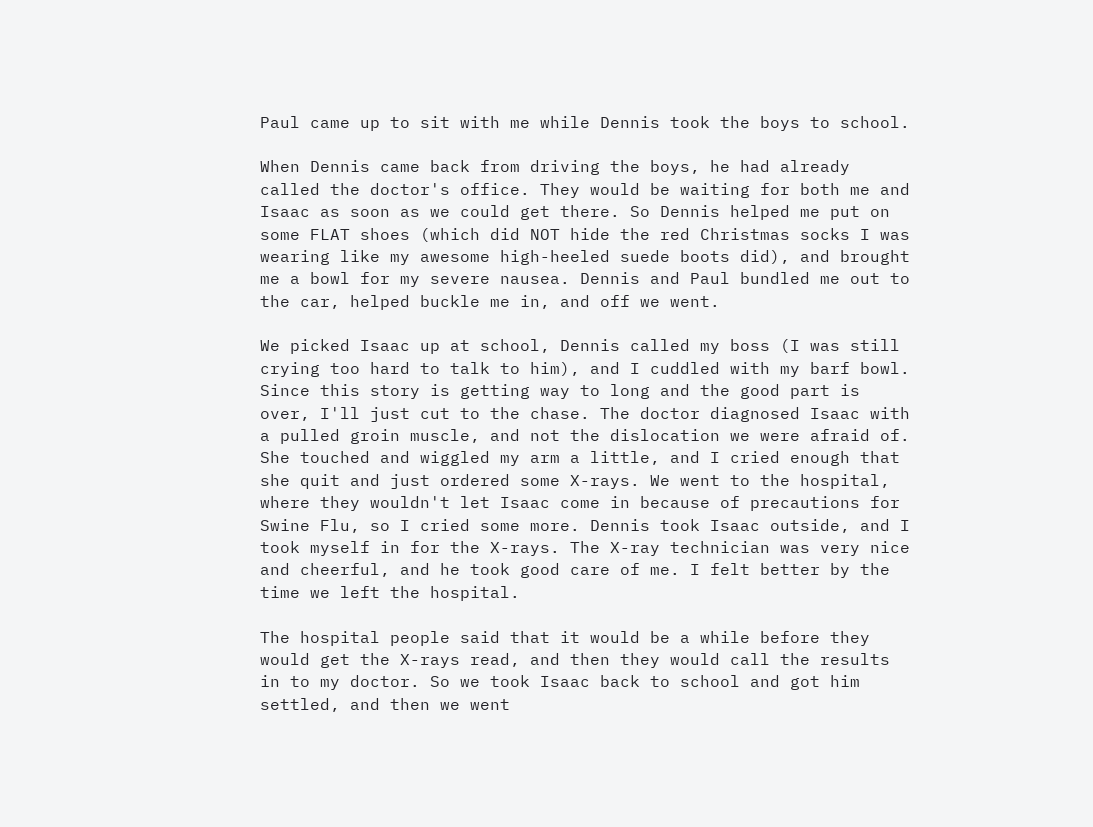Paul came up to sit with me while Dennis took the boys to school.

When Dennis came back from driving the boys, he had already called the doctor's office. They would be waiting for both me and Isaac as soon as we could get there. So Dennis helped me put on some FLAT shoes (which did NOT hide the red Christmas socks I was wearing like my awesome high-heeled suede boots did), and brought me a bowl for my severe nausea. Dennis and Paul bundled me out to the car, helped buckle me in, and off we went.

We picked Isaac up at school, Dennis called my boss (I was still crying too hard to talk to him), and I cuddled with my barf bowl. Since this story is getting way to long and the good part is over, I'll just cut to the chase. The doctor diagnosed Isaac with a pulled groin muscle, and not the dislocation we were afraid of. She touched and wiggled my arm a little, and I cried enough that she quit and just ordered some X-rays. We went to the hospital, where they wouldn't let Isaac come in because of precautions for Swine Flu, so I cried some more. Dennis took Isaac outside, and I took myself in for the X-rays. The X-ray technician was very nice and cheerful, and he took good care of me. I felt better by the time we left the hospital.

The hospital people said that it would be a while before they would get the X-rays read, and then they would call the results in to my doctor. So we took Isaac back to school and got him settled, and then we went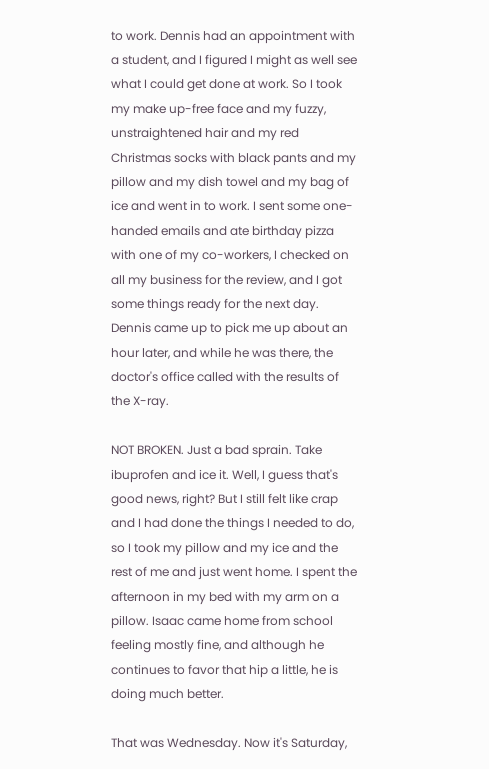to work. Dennis had an appointment with a student, and I figured I might as well see what I could get done at work. So I took my make up-free face and my fuzzy, unstraightened hair and my red Christmas socks with black pants and my pillow and my dish towel and my bag of ice and went in to work. I sent some one-handed emails and ate birthday pizza with one of my co-workers, I checked on all my business for the review, and I got some things ready for the next day. Dennis came up to pick me up about an hour later, and while he was there, the doctor's office called with the results of the X-ray.

NOT BROKEN. Just a bad sprain. Take ibuprofen and ice it. Well, I guess that's good news, right? But I still felt like crap and I had done the things I needed to do, so I took my pillow and my ice and the rest of me and just went home. I spent the afternoon in my bed with my arm on a pillow. Isaac came home from school feeling mostly fine, and although he continues to favor that hip a little, he is doing much better.

That was Wednesday. Now it's Saturday,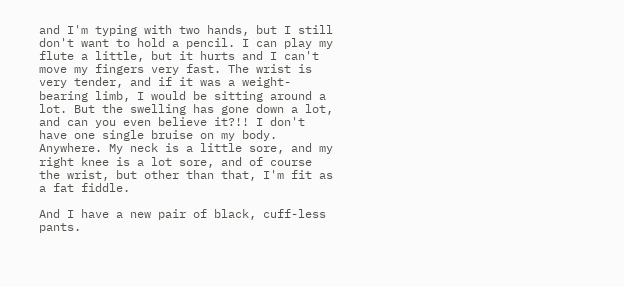and I'm typing with two hands, but I still don't want to hold a pencil. I can play my flute a little, but it hurts and I can't move my fingers very fast. The wrist is very tender, and if it was a weight-bearing limb, I would be sitting around a lot. But the swelling has gone down a lot, and can you even believe it?!! I don't have one single bruise on my body. Anywhere. My neck is a little sore, and my right knee is a lot sore, and of course the wrist, but other than that, I'm fit as a fat fiddle.

And I have a new pair of black, cuff-less pants.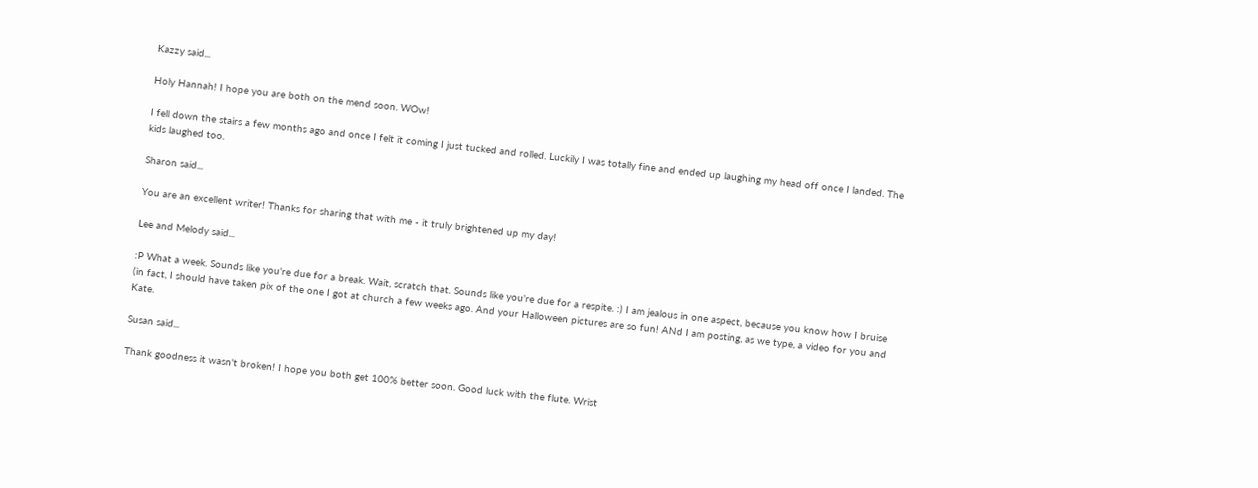Kazzy said...

Holy Hannah! I hope you are both on the mend soon. WOw!

I fell down the stairs a few months ago and once I felt it coming I just tucked and rolled. Luckily I was totally fine and ended up laughing my head off once I landed. The kids laughed too.

Sharon said...

You are an excellent writer! Thanks for sharing that with me - it truly brightened up my day!

Lee and Melody said...

:P What a week. Sounds like you're due for a break. Wait, scratch that. Sounds like you're due for a respite. :) I am jealous in one aspect, because you know how I bruise (in fact, I should have taken pix of the one I got at church a few weeks ago. And your Halloween pictures are so fun! ANd I am posting, as we type, a video for you and Kate.

Susan said...

Thank goodness it wasn't broken! I hope you both get 100% better soon. Good luck with the flute. Wrist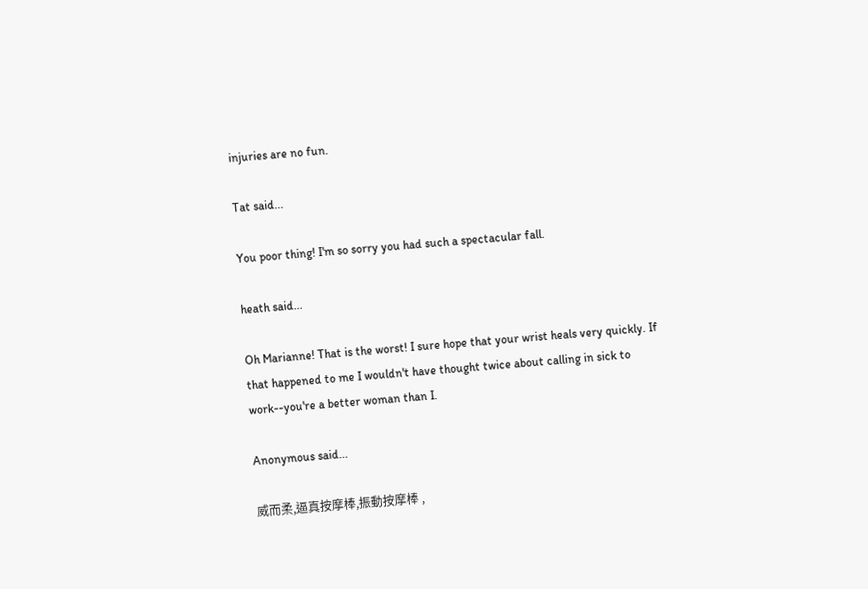injuries are no fun.

Tat said...

You poor thing! I'm so sorry you had such a spectacular fall.

heath said...

Oh Marianne! That is the worst! I sure hope that your wrist heals very quickly. If that happened to me I wouldn't have thought twice about calling in sick to work--you're a better woman than I.

Anonymous said...

威而柔,逼真按摩棒,振動按摩棒 ,